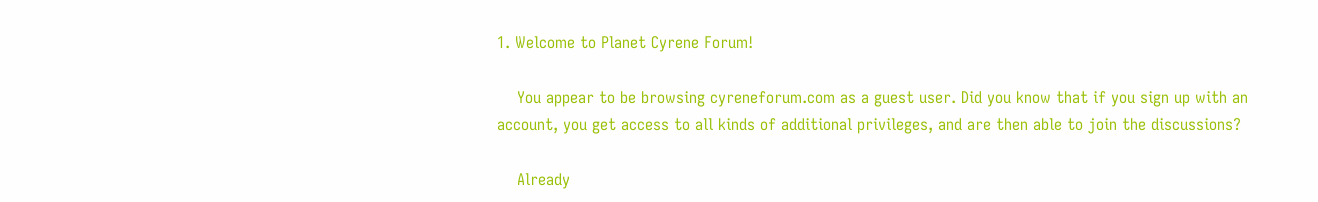1. Welcome to Planet Cyrene Forum!

    You appear to be browsing cyreneforum.com as a guest user. Did you know that if you sign up with an account, you get access to all kinds of additional privileges, and are then able to join the discussions?

    Already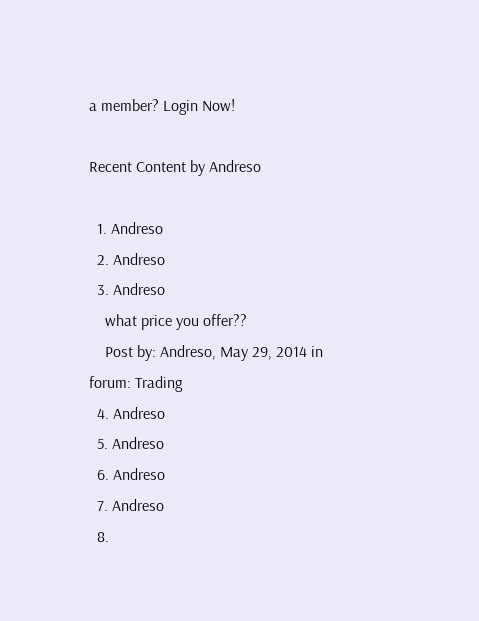a member? Login Now!

Recent Content by Andreso

  1. Andreso
  2. Andreso
  3. Andreso
    what price you offer??
    Post by: Andreso, May 29, 2014 in forum: Trading
  4. Andreso
  5. Andreso
  6. Andreso
  7. Andreso
  8.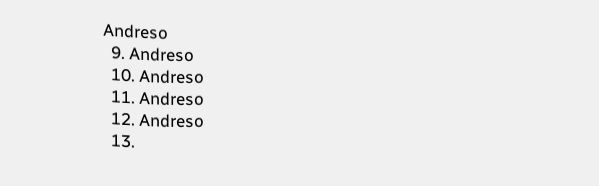Andreso
  9. Andreso
  10. Andreso
  11. Andreso
  12. Andreso
  13.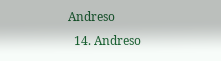Andreso
  14. Andreso